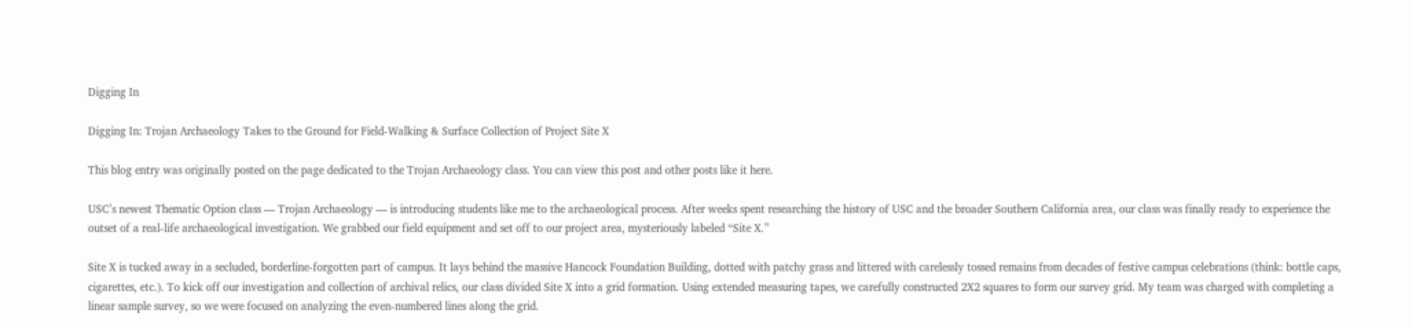Digging In

Digging In: Trojan Archaeology Takes to the Ground for Field-Walking & Surface Collection of Project Site X

This blog entry was originally posted on the page dedicated to the Trojan Archaeology class. You can view this post and other posts like it here.

USC’s newest Thematic Option class — Trojan Archaeology — is introducing students like me to the archaeological process. After weeks spent researching the history of USC and the broader Southern California area, our class was finally ready to experience the outset of a real-life archaeological investigation. We grabbed our field equipment and set off to our project area, mysteriously labeled “Site X.”

Site X is tucked away in a secluded, borderline-forgotten part of campus. It lays behind the massive Hancock Foundation Building, dotted with patchy grass and littered with carelessly tossed remains from decades of festive campus celebrations (think: bottle caps, cigarettes, etc.). To kick off our investigation and collection of archival relics, our class divided Site X into a grid formation. Using extended measuring tapes, we carefully constructed 2X2 squares to form our survey grid. My team was charged with completing a linear sample survey, so we were focused on analyzing the even-numbered lines along the grid.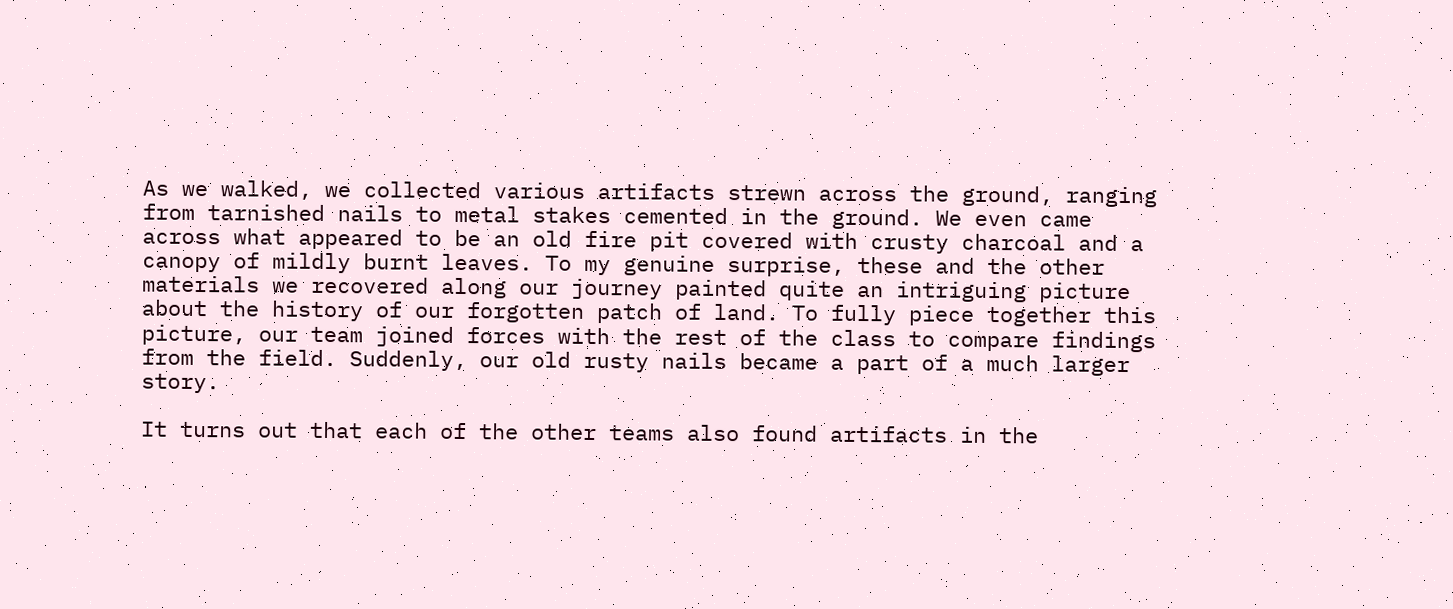As we walked, we collected various artifacts strewn across the ground, ranging from tarnished nails to metal stakes cemented in the ground. We even came across what appeared to be an old fire pit covered with crusty charcoal and a canopy of mildly burnt leaves. To my genuine surprise, these and the other materials we recovered along our journey painted quite an intriguing picture about the history of our forgotten patch of land. To fully piece together this picture, our team joined forces with the rest of the class to compare findings from the field. Suddenly, our old rusty nails became a part of a much larger story.

It turns out that each of the other teams also found artifacts in the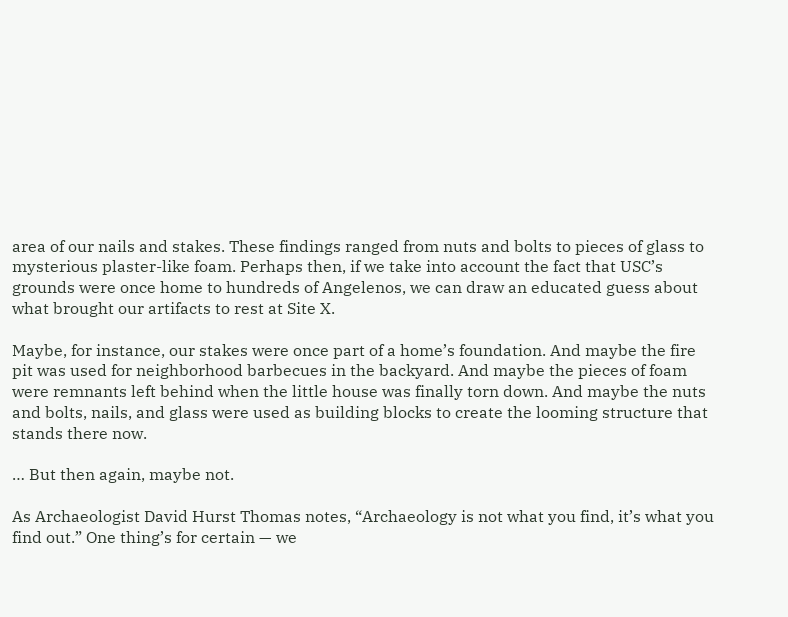area of our nails and stakes. These findings ranged from nuts and bolts to pieces of glass to mysterious plaster-like foam. Perhaps then, if we take into account the fact that USC’s grounds were once home to hundreds of Angelenos, we can draw an educated guess about what brought our artifacts to rest at Site X.

Maybe, for instance, our stakes were once part of a home’s foundation. And maybe the fire pit was used for neighborhood barbecues in the backyard. And maybe the pieces of foam were remnants left behind when the little house was finally torn down. And maybe the nuts and bolts, nails, and glass were used as building blocks to create the looming structure that stands there now.

… But then again, maybe not.

As Archaeologist David Hurst Thomas notes, “Archaeology is not what you find, it’s what you find out.” One thing’s for certain — we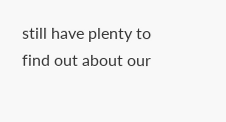still have plenty to find out about our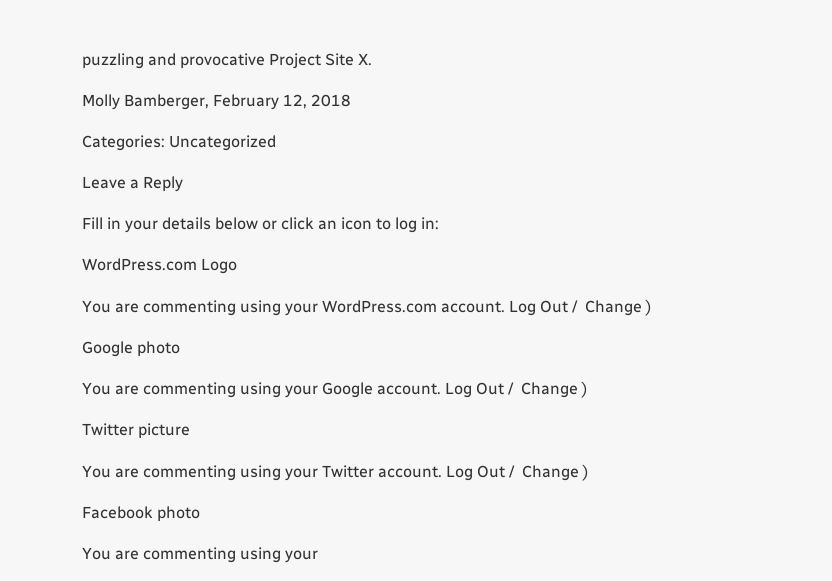puzzling and provocative Project Site X.

Molly Bamberger, February 12, 2018

Categories: Uncategorized

Leave a Reply

Fill in your details below or click an icon to log in:

WordPress.com Logo

You are commenting using your WordPress.com account. Log Out /  Change )

Google photo

You are commenting using your Google account. Log Out /  Change )

Twitter picture

You are commenting using your Twitter account. Log Out /  Change )

Facebook photo

You are commenting using your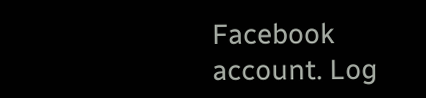Facebook account. Log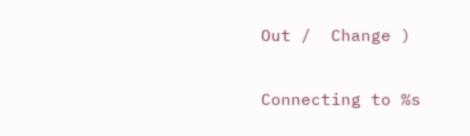Out /  Change )

Connecting to %s